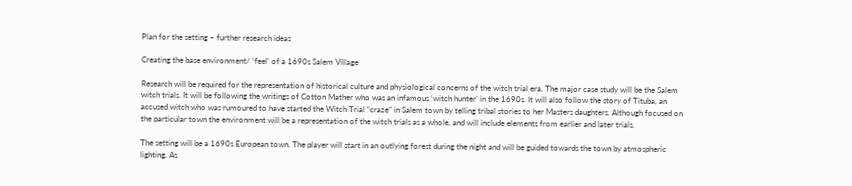Plan for the setting – further research ideas

Creating the base environment/ ‘feel’ of a 1690s Salem Village

Research will be required for the representation of historical culture and physiological concerns of the witch trial era. The major case study will be the Salem witch trials. It will be following the writings of Cotton Mather who was an infamous ‘witch hunter’ in the 1690s. It will also follow the story of Tituba, an accused witch who was rumoured to have started the Witch Trial “craze” in Salem town by telling tribal stories to her Masters daughters. Although focused on the particular town the environment will be a representation of the witch trials as a whole, and will include elements from earlier and later trials.

The setting will be a 1690s European town. The player will start in an outlying forest during the night and will be guided towards the town by atmospheric lighting. As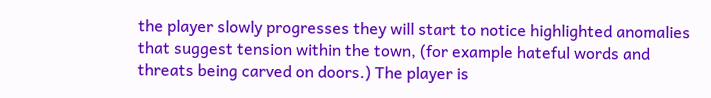the player slowly progresses they will start to notice highlighted anomalies that suggest tension within the town, (for example hateful words and threats being carved on doors.) The player is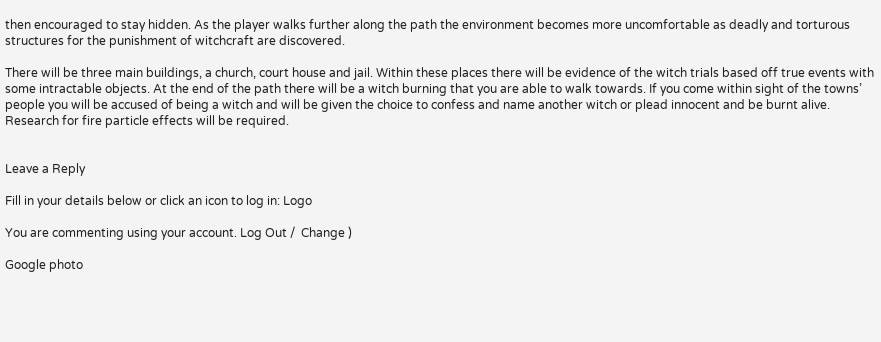then encouraged to stay hidden. As the player walks further along the path the environment becomes more uncomfortable as deadly and torturous structures for the punishment of witchcraft are discovered.

There will be three main buildings, a church, court house and jail. Within these places there will be evidence of the witch trials based off true events with some intractable objects. At the end of the path there will be a witch burning that you are able to walk towards. If you come within sight of the towns’ people you will be accused of being a witch and will be given the choice to confess and name another witch or plead innocent and be burnt alive. Research for fire particle effects will be required.


Leave a Reply

Fill in your details below or click an icon to log in: Logo

You are commenting using your account. Log Out /  Change )

Google photo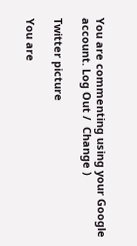You are commenting using your Google account. Log Out /  Change )

Twitter picture

You are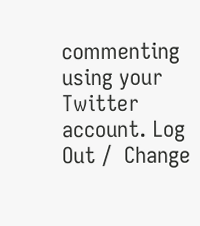commenting using your Twitter account. Log Out /  Change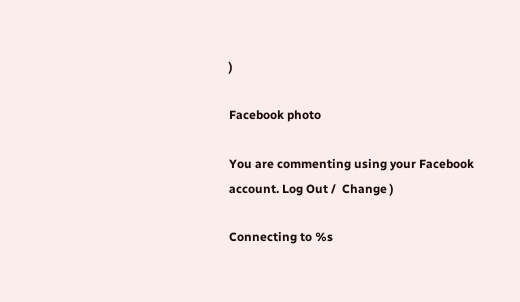)

Facebook photo

You are commenting using your Facebook account. Log Out /  Change )

Connecting to %s